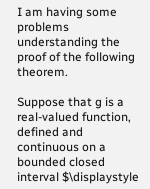I am having some problems understanding the proof of the following theorem.

Suppose that g is a real-valued function, defined and continuous on a bounded closed interval $\displaystyle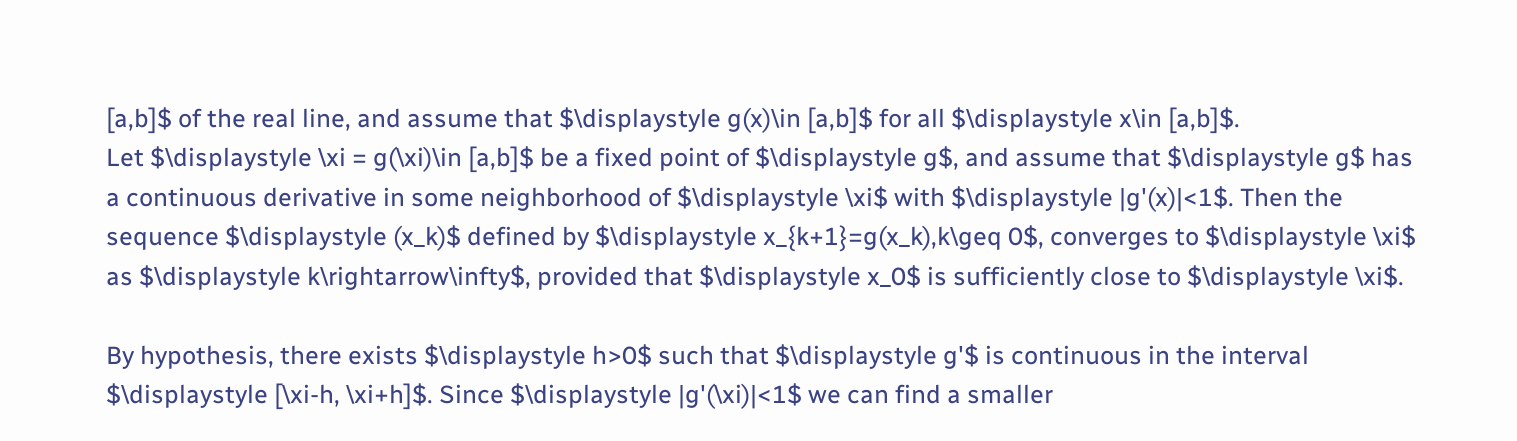[a,b]$ of the real line, and assume that $\displaystyle g(x)\in [a,b]$ for all $\displaystyle x\in [a,b]$.
Let $\displaystyle \xi = g(\xi)\in [a,b]$ be a fixed point of $\displaystyle g$, and assume that $\displaystyle g$ has a continuous derivative in some neighborhood of $\displaystyle \xi$ with $\displaystyle |g'(x)|<1$. Then the sequence $\displaystyle (x_k)$ defined by $\displaystyle x_{k+1}=g(x_k),k\geq 0$, converges to $\displaystyle \xi$ as $\displaystyle k\rightarrow\infty$, provided that $\displaystyle x_0$ is sufficiently close to $\displaystyle \xi$.

By hypothesis, there exists $\displaystyle h>0$ such that $\displaystyle g'$ is continuous in the interval
$\displaystyle [\xi-h, \xi+h]$. Since $\displaystyle |g'(\xi)|<1$ we can find a smaller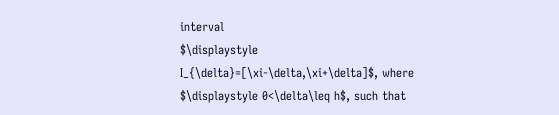interval
$\displaystyle I_{\delta}=[\xi-\delta,\xi+\delta]$, where $\displaystyle 0<\delta\leq h$, such that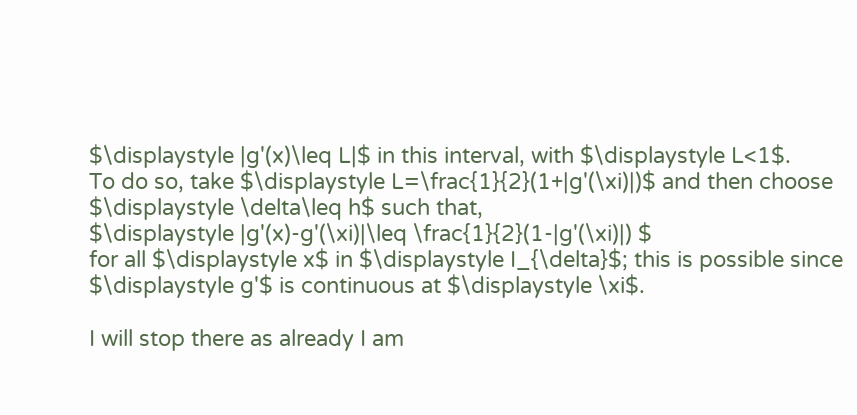$\displaystyle |g'(x)\leq L|$ in this interval, with $\displaystyle L<1$.
To do so, take $\displaystyle L=\frac{1}{2}(1+|g'(\xi)|)$ and then choose $\displaystyle \delta\leq h$ such that,
$\displaystyle |g'(x)-g'(\xi)|\leq \frac{1}{2}(1-|g'(\xi)|) $
for all $\displaystyle x$ in $\displaystyle I_{\delta}$; this is possible since $\displaystyle g'$ is continuous at $\displaystyle \xi$.

I will stop there as already I am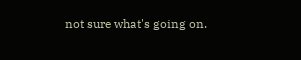not sure what's going on.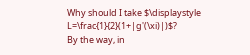Why should I take $\displaystyle L=\frac{1}{2}(1+|g'(\xi)|)$?
By the way, in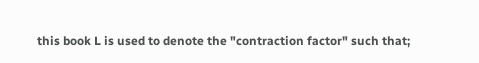this book L is used to denote the "contraction factor" such that;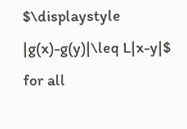$\displaystyle |g(x)-g(y)|\leq L|x-y|$ for all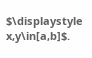$\displaystyle x,y\in[a,b]$.